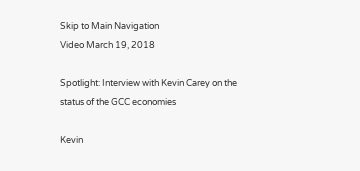Skip to Main Navigation
Video March 19, 2018

Spotlight: Interview with Kevin Carey on the status of the GCC economies

Kevin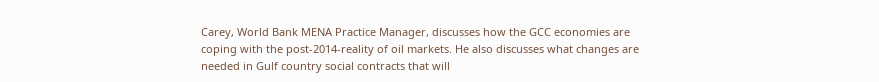Carey, World Bank MENA Practice Manager, discusses how the GCC economies are coping with the post-2014-reality of oil markets. He also discusses what changes are needed in Gulf country social contracts that will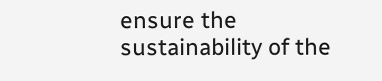ensure the sustainability of the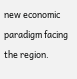new economic paradigm facing the region.